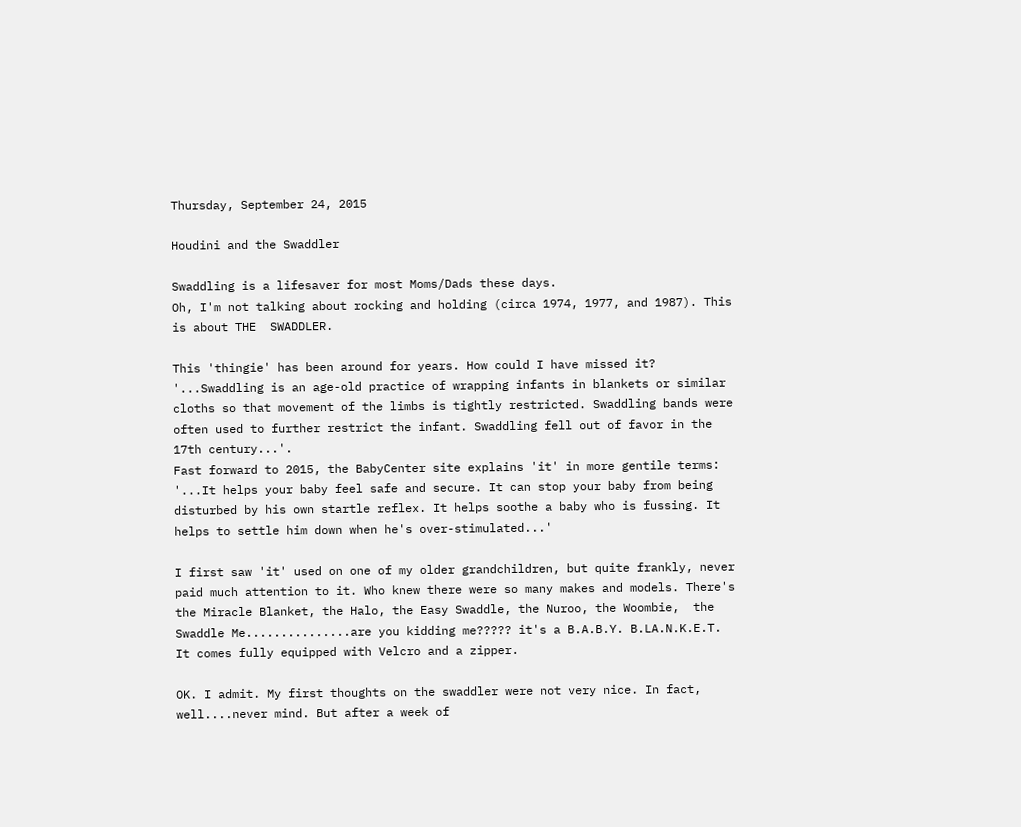Thursday, September 24, 2015

Houdini and the Swaddler

Swaddling is a lifesaver for most Moms/Dads these days.
Oh, I'm not talking about rocking and holding (circa 1974, 1977, and 1987). This is about THE  SWADDLER.

This 'thingie' has been around for years. How could I have missed it? '...Swaddling is an age-old practice of wrapping infants in blankets or similar cloths so that movement of the limbs is tightly restricted. Swaddling bands were often used to further restrict the infant. Swaddling fell out of favor in the 17th century...'.
Fast forward to 2015, the BabyCenter site explains 'it' in more gentile terms: '...It helps your baby feel safe and secure. It can stop your baby from being disturbed by his own startle reflex. It helps soothe a baby who is fussing. It helps to settle him down when he's over-stimulated...'

I first saw 'it' used on one of my older grandchildren, but quite frankly, never paid much attention to it. Who knew there were so many makes and models. There's the Miracle Blanket, the Halo, the Easy Swaddle, the Nuroo, the Woombie,  the Swaddle Me...............are you kidding me????? it's a B.A.B.Y. B.LA.N.K.E.T. It comes fully equipped with Velcro and a zipper.

OK. I admit. My first thoughts on the swaddler were not very nice. In fact, well....never mind. But after a week of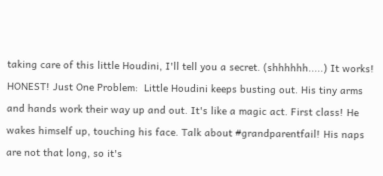taking care of this little Houdini, I'll tell you a secret. (shhhhhh.....) It works! HONEST! Just One Problem:  Little Houdini keeps busting out. His tiny arms and hands work their way up and out. It's like a magic act. First class! He wakes himself up, touching his face. Talk about #grandparentfail! His naps are not that long, so it's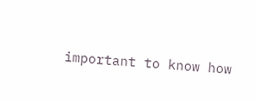important to know how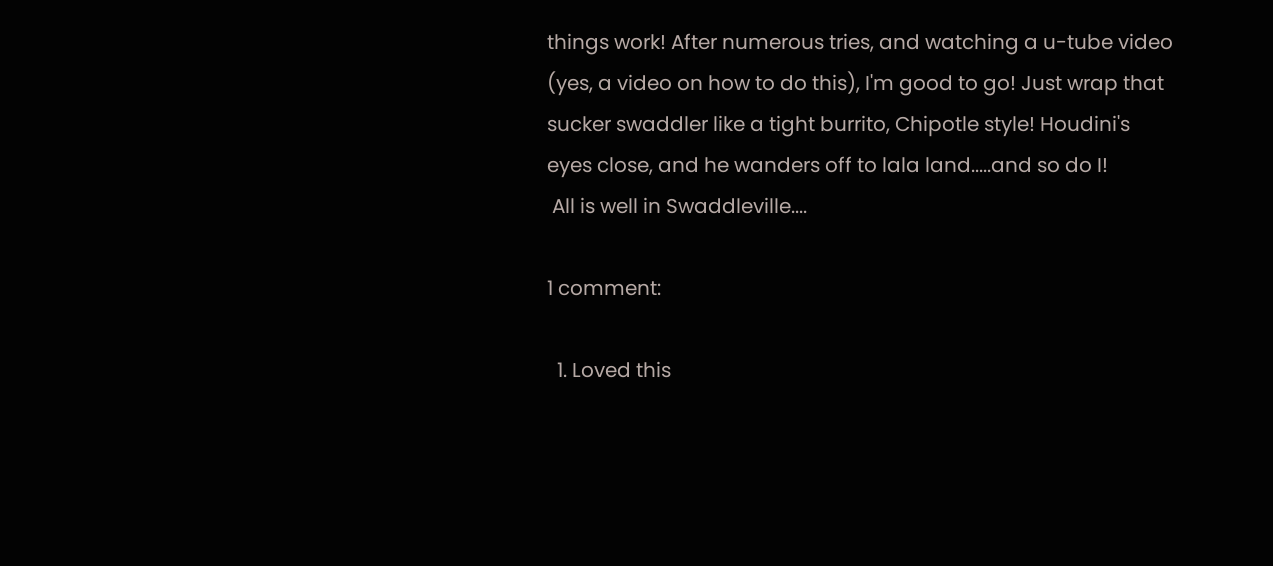things work! After numerous tries, and watching a u-tube video (yes, a video on how to do this), I'm good to go! Just wrap that sucker swaddler like a tight burrito, Chipotle style! Houdini's eyes close, and he wanders off to lala land.....and so do I!
 All is well in Swaddleville....

1 comment:

  1. Loved this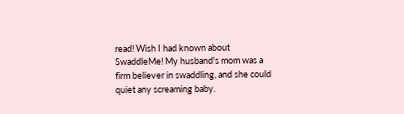read! Wish I had known about SwaddleMe! My husband's mom was a firm believer in swaddling, and she could quiet any screaming baby.